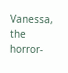Vanessa, the horror-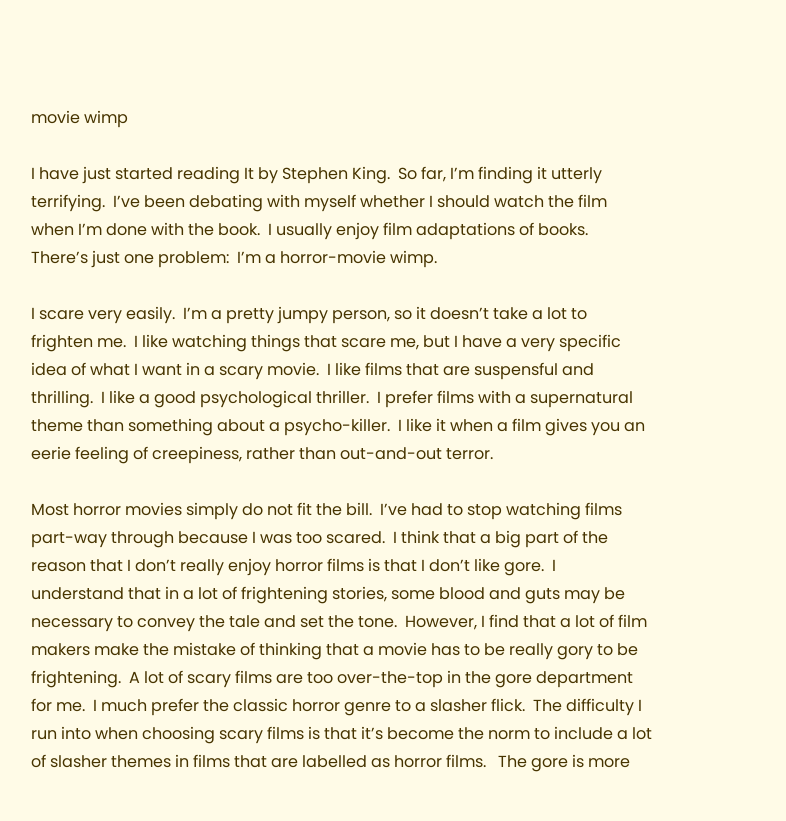movie wimp

I have just started reading It by Stephen King.  So far, I’m finding it utterly terrifying.  I’ve been debating with myself whether I should watch the film when I’m done with the book.  I usually enjoy film adaptations of books.  There’s just one problem:  I’m a horror-movie wimp.

I scare very easily.  I’m a pretty jumpy person, so it doesn’t take a lot to frighten me.  I like watching things that scare me, but I have a very specific idea of what I want in a scary movie.  I like films that are suspensful and thrilling.  I like a good psychological thriller.  I prefer films with a supernatural theme than something about a psycho-killer.  I like it when a film gives you an eerie feeling of creepiness, rather than out-and-out terror.

Most horror movies simply do not fit the bill.  I’ve had to stop watching films part-way through because I was too scared.  I think that a big part of the reason that I don’t really enjoy horror films is that I don’t like gore.  I understand that in a lot of frightening stories, some blood and guts may be necessary to convey the tale and set the tone.  However, I find that a lot of film makers make the mistake of thinking that a movie has to be really gory to be frightening.  A lot of scary films are too over-the-top in the gore department for me.  I much prefer the classic horror genre to a slasher flick.  The difficulty I run into when choosing scary films is that it’s become the norm to include a lot of slasher themes in films that are labelled as horror films.   The gore is more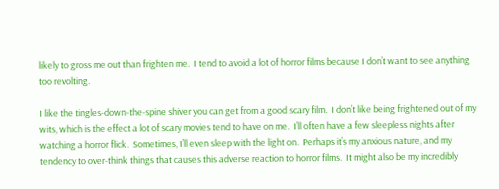likely to gross me out than frighten me.  I tend to avoid a lot of horror films because I don’t want to see anything too revolting.

I like the tingles-down-the-spine shiver you can get from a good scary film.  I don’t like being frightened out of my wits, which is the effect a lot of scary movies tend to have on me.  I’ll often have a few sleepless nights after watching a horror flick.  Sometimes, I’ll even sleep with the light on.  Perhaps it’s my anxious nature, and my tendency to over-think things that causes this adverse reaction to horror films.  It might also be my incredibly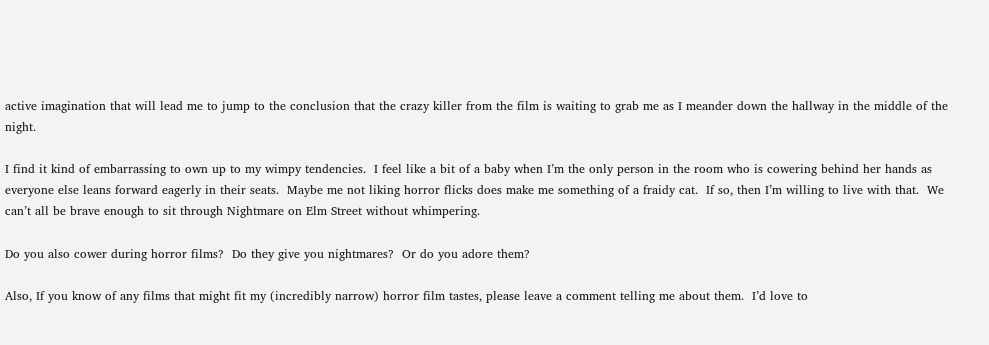active imagination that will lead me to jump to the conclusion that the crazy killer from the film is waiting to grab me as I meander down the hallway in the middle of the night.

I find it kind of embarrassing to own up to my wimpy tendencies.  I feel like a bit of a baby when I’m the only person in the room who is cowering behind her hands as everyone else leans forward eagerly in their seats.  Maybe me not liking horror flicks does make me something of a fraidy cat.  If so, then I’m willing to live with that.  We can’t all be brave enough to sit through Nightmare on Elm Street without whimpering.

Do you also cower during horror films?  Do they give you nightmares?  Or do you adore them?

Also, If you know of any films that might fit my (incredibly narrow) horror film tastes, please leave a comment telling me about them.  I’d love to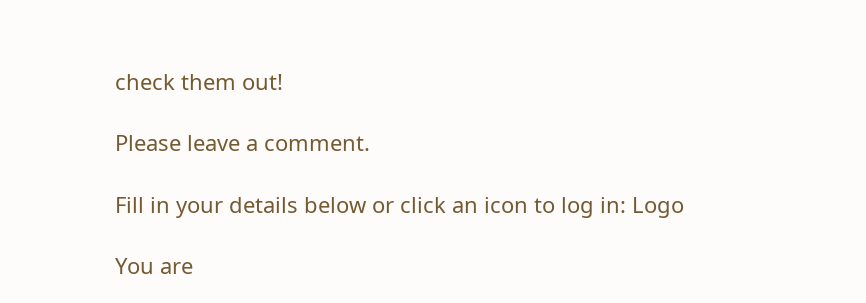check them out!

Please leave a comment.

Fill in your details below or click an icon to log in: Logo

You are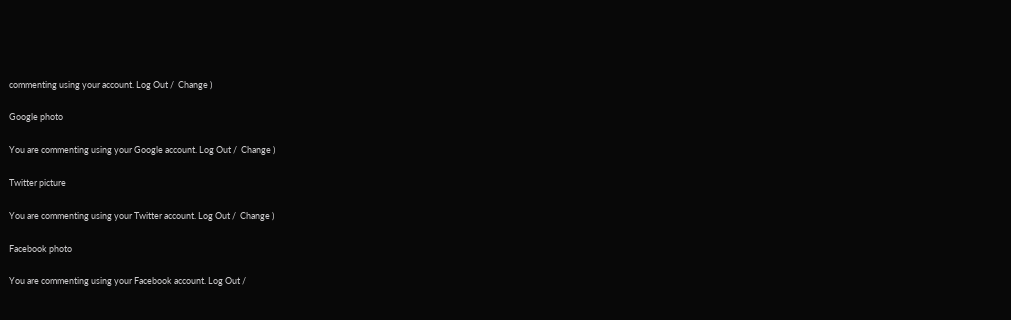commenting using your account. Log Out /  Change )

Google photo

You are commenting using your Google account. Log Out /  Change )

Twitter picture

You are commenting using your Twitter account. Log Out /  Change )

Facebook photo

You are commenting using your Facebook account. Log Out /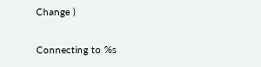Change )

Connecting to %s